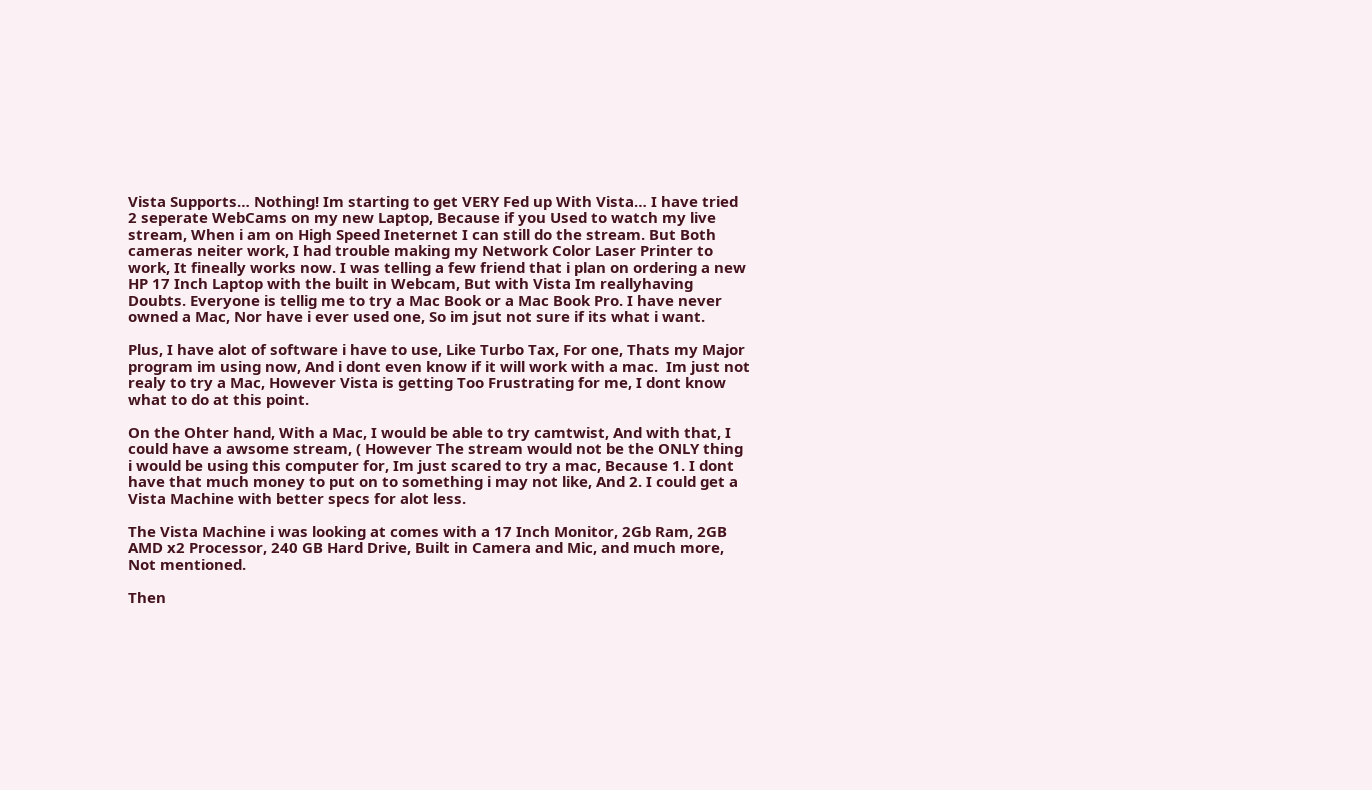Vista Supports… Nothing! Im starting to get VERY Fed up With Vista… I have tried 2 seperate WebCams on my new Laptop, Because if you Used to watch my live stream, When i am on High Speed Ineternet I can still do the stream. But Both cameras neiter work, I had trouble making my Network Color Laser Printer to work, It fineally works now. I was telling a few friend that i plan on ordering a new HP 17 Inch Laptop with the built in Webcam, But with Vista Im reallyhaving Doubts. Everyone is tellig me to try a Mac Book or a Mac Book Pro. I have never owned a Mac, Nor have i ever used one, So im jsut not sure if its what i want.

Plus, I have alot of software i have to use, Like Turbo Tax, For one, Thats my Major program im using now, And i dont even know if it will work with a mac.  Im just not realy to try a Mac, However Vista is getting Too Frustrating for me, I dont know what to do at this point.

On the Ohter hand, With a Mac, I would be able to try camtwist, And with that, I could have a awsome stream, ( However The stream would not be the ONLY thing i would be using this computer for, Im just scared to try a mac, Because 1. I dont have that much money to put on to something i may not like, And 2. I could get a Vista Machine with better specs for alot less.

The Vista Machine i was looking at comes with a 17 Inch Monitor, 2Gb Ram, 2GB AMD x2 Processor, 240 GB Hard Drive, Built in Camera and Mic, and much more, Not mentioned.

Then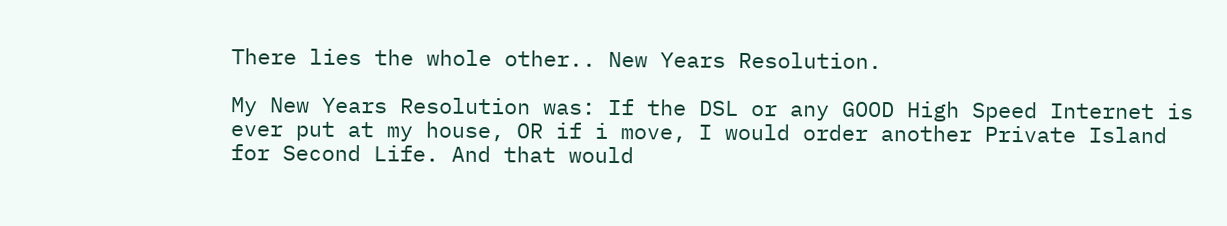There lies the whole other.. New Years Resolution.

My New Years Resolution was: If the DSL or any GOOD High Speed Internet is ever put at my house, OR if i move, I would order another Private Island for Second Life. And that would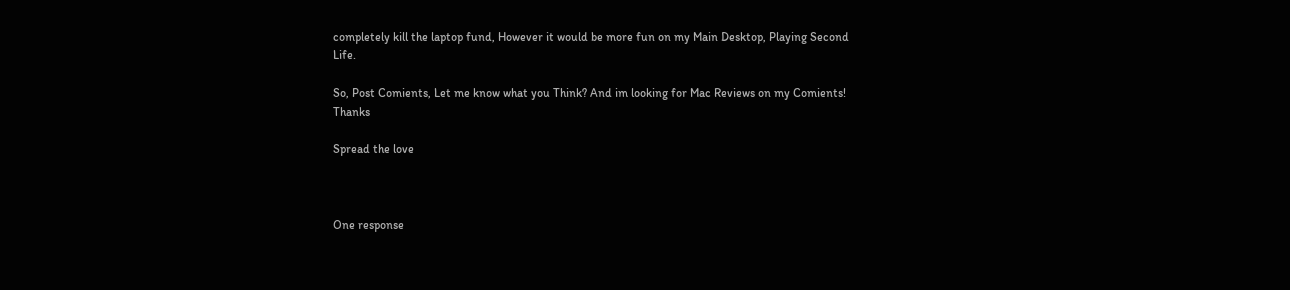completely kill the laptop fund, However it would be more fun on my Main Desktop, Playing Second Life.

So, Post Comients, Let me know what you Think? And im looking for Mac Reviews on my Comients! Thanks

Spread the love



One response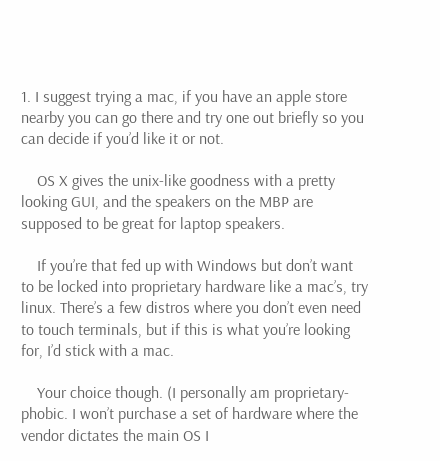1. I suggest trying a mac, if you have an apple store nearby you can go there and try one out briefly so you can decide if you’d like it or not.

    OS X gives the unix-like goodness with a pretty looking GUI, and the speakers on the MBP are supposed to be great for laptop speakers.

    If you’re that fed up with Windows but don’t want to be locked into proprietary hardware like a mac’s, try linux. There’s a few distros where you don’t even need to touch terminals, but if this is what you’re looking for, I’d stick with a mac.

    Your choice though. (I personally am proprietary-phobic. I won’t purchase a set of hardware where the vendor dictates the main OS I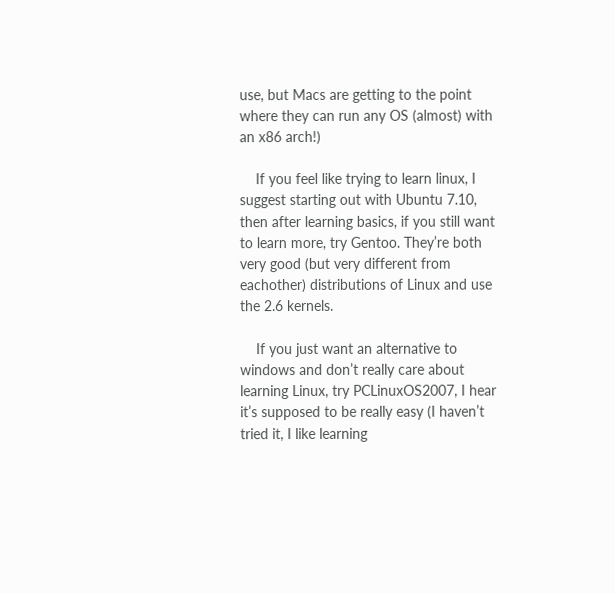use, but Macs are getting to the point where they can run any OS (almost) with an x86 arch!)

    If you feel like trying to learn linux, I suggest starting out with Ubuntu 7.10, then after learning basics, if you still want to learn more, try Gentoo. They’re both very good (but very different from eachother) distributions of Linux and use the 2.6 kernels.

    If you just want an alternative to windows and don’t really care about learning Linux, try PCLinuxOS2007, I hear it’s supposed to be really easy (I haven’t tried it, I like learning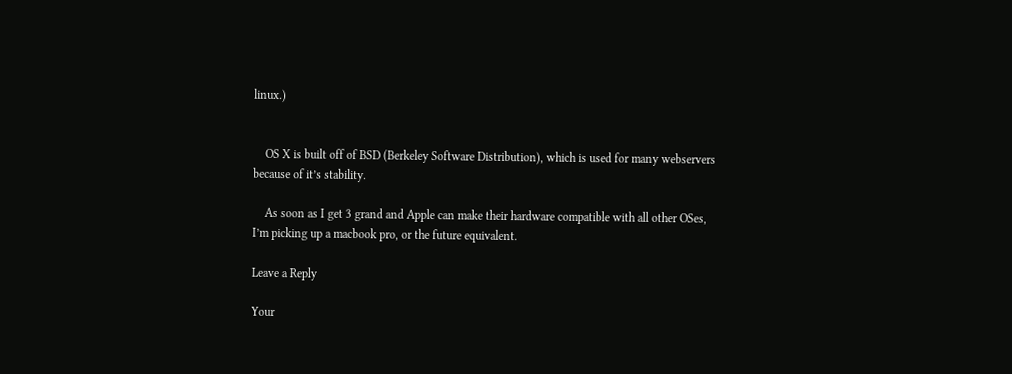linux.)


    OS X is built off of BSD (Berkeley Software Distribution), which is used for many webservers because of it’s stability.

    As soon as I get 3 grand and Apple can make their hardware compatible with all other OSes, I’m picking up a macbook pro, or the future equivalent.

Leave a Reply

Your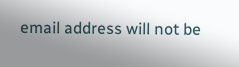email address will not be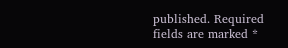published. Required fields are marked *